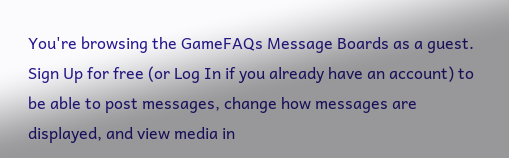You're browsing the GameFAQs Message Boards as a guest. Sign Up for free (or Log In if you already have an account) to be able to post messages, change how messages are displayed, and view media in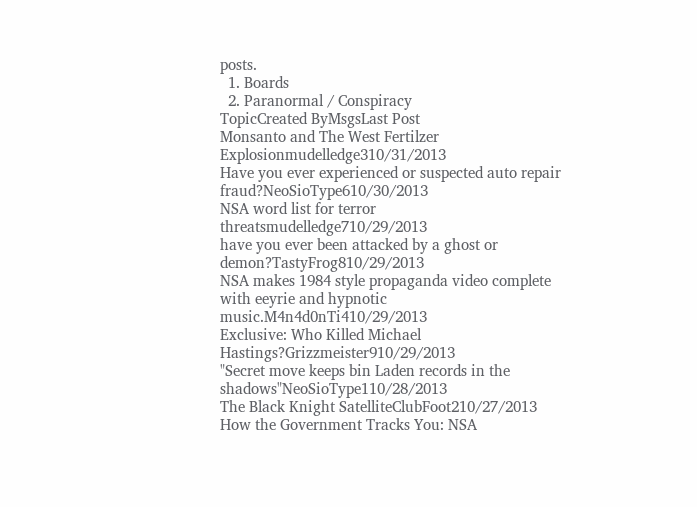posts.
  1. Boards
  2. Paranormal / Conspiracy
TopicCreated ByMsgsLast Post
Monsanto and The West Fertilzer Explosionmudelledge310/31/2013
Have you ever experienced or suspected auto repair fraud?NeoSioType610/30/2013
NSA word list for terror threatsmudelledge710/29/2013
have you ever been attacked by a ghost or demon?TastyFrog810/29/2013
NSA makes 1984 style propaganda video complete with eeyrie and hypnotic music.M4n4d0nTi410/29/2013
Exclusive: Who Killed Michael Hastings?Grizzmeister910/29/2013
"Secret move keeps bin Laden records in the shadows"NeoSioType110/28/2013
The Black Knight SatelliteClubFoot210/27/2013
How the Government Tracks You: NSA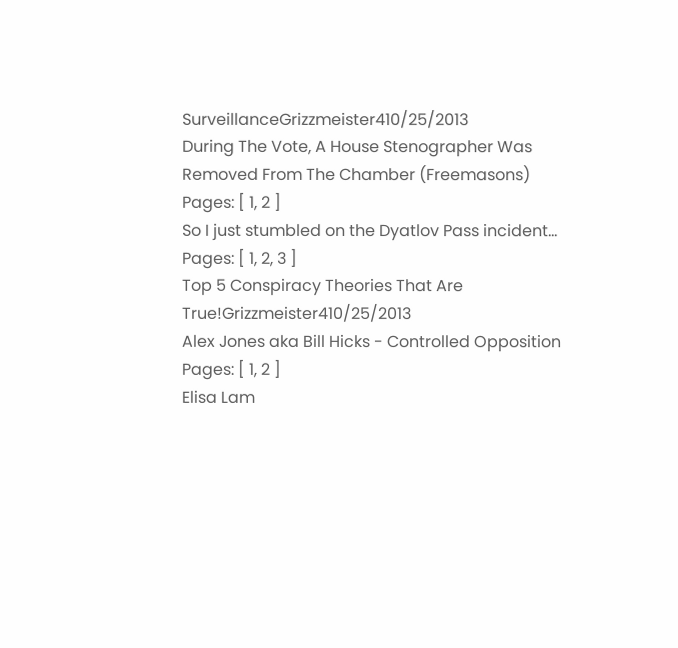SurveillanceGrizzmeister410/25/2013
During The Vote, A House Stenographer Was Removed From The Chamber (Freemasons)
Pages: [ 1, 2 ]
So I just stumbled on the Dyatlov Pass incident...
Pages: [ 1, 2, 3 ]
Top 5 Conspiracy Theories That Are True!Grizzmeister410/25/2013
Alex Jones aka Bill Hicks - Controlled Opposition
Pages: [ 1, 2 ]
Elisa Lam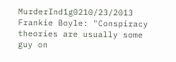MurderInd1g0210/23/2013
Frankie Boyle: "Conspiracy theories are usually some guy on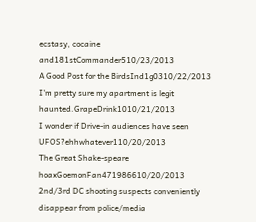ecstasy, cocaine and181stCommander510/23/2013
A Good Post for the BirdsInd1g0310/22/2013
I'm pretty sure my apartment is legit haunted.GrapeDrink1010/21/2013
I wonder if Drive-in audiences have seen UFOS?ehhwhatever110/20/2013
The Great Shake-speare hoaxGoemonFan471986610/20/2013
2nd/3rd DC shooting suspects conveniently disappear from police/media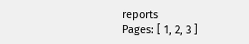reports
Pages: [ 1, 2, 3 ]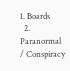1. Boards
  2. Paranormal / Conspiracy